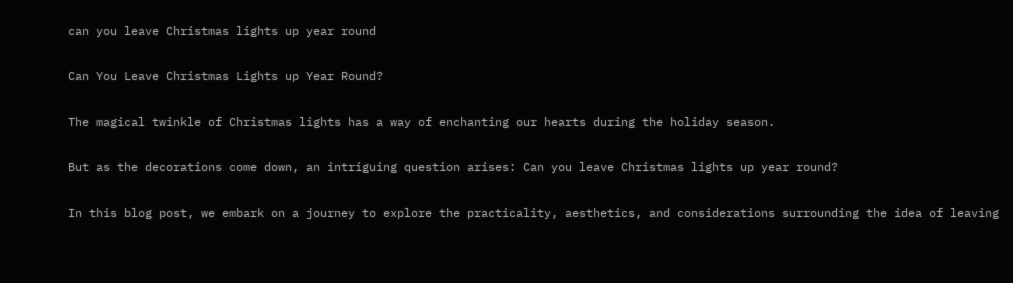can you leave Christmas lights up year round

Can You Leave Christmas Lights up Year Round?

The magical twinkle of Christmas lights has a way of enchanting our hearts during the holiday season.

But as the decorations come down, an intriguing question arises: Can you leave Christmas lights up year round?

In this blog post, we embark on a journey to explore the practicality, aesthetics, and considerations surrounding the idea of leaving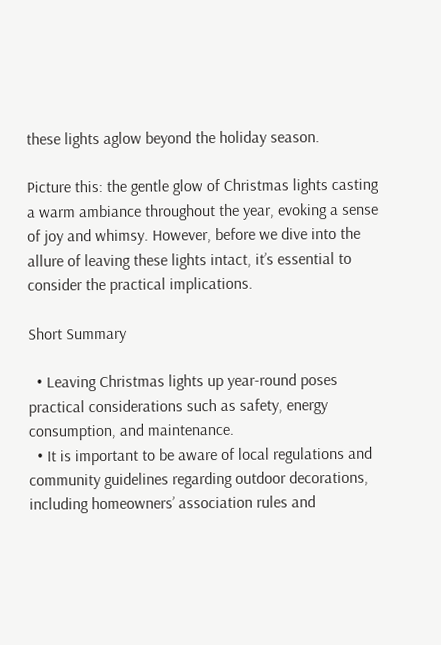these lights aglow beyond the holiday season.

Picture this: the gentle glow of Christmas lights casting a warm ambiance throughout the year, evoking a sense of joy and whimsy. However, before we dive into the allure of leaving these lights intact, it’s essential to consider the practical implications.

Short Summary

  • Leaving Christmas lights up year-round poses practical considerations such as safety, energy consumption, and maintenance.
  • It is important to be aware of local regulations and community guidelines regarding outdoor decorations, including homeowners’ association rules and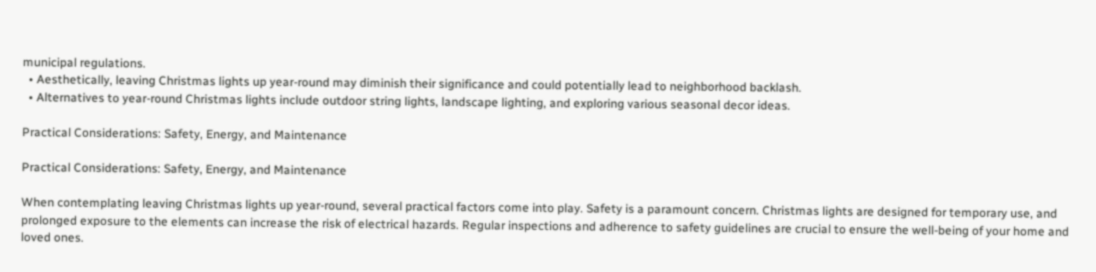municipal regulations.
  • Aesthetically, leaving Christmas lights up year-round may diminish their significance and could potentially lead to neighborhood backlash.
  • Alternatives to year-round Christmas lights include outdoor string lights, landscape lighting, and exploring various seasonal decor ideas.

Practical Considerations: Safety, Energy, and Maintenance

Practical Considerations: Safety, Energy, and Maintenance

When contemplating leaving Christmas lights up year-round, several practical factors come into play. Safety is a paramount concern. Christmas lights are designed for temporary use, and prolonged exposure to the elements can increase the risk of electrical hazards. Regular inspections and adherence to safety guidelines are crucial to ensure the well-being of your home and loved ones.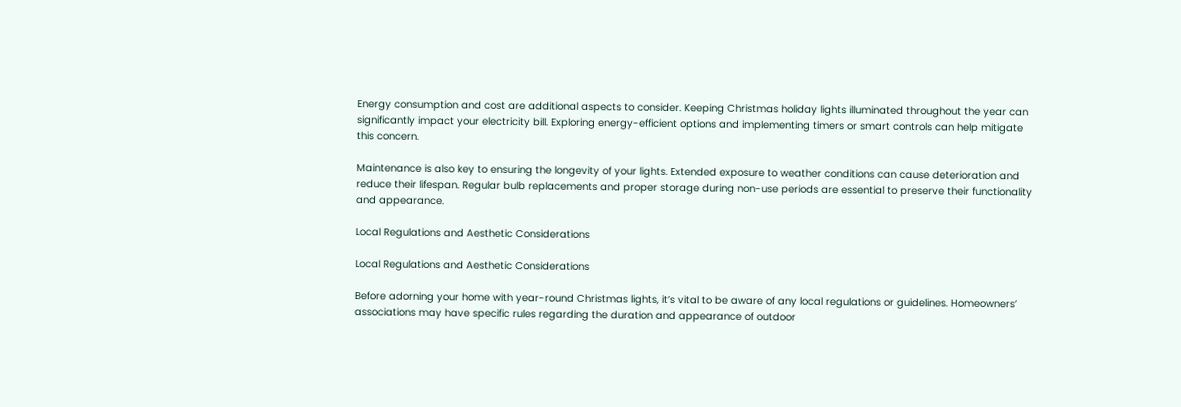Energy consumption and cost are additional aspects to consider. Keeping Christmas holiday lights illuminated throughout the year can significantly impact your electricity bill. Exploring energy-efficient options and implementing timers or smart controls can help mitigate this concern.

Maintenance is also key to ensuring the longevity of your lights. Extended exposure to weather conditions can cause deterioration and reduce their lifespan. Regular bulb replacements and proper storage during non-use periods are essential to preserve their functionality and appearance.

Local Regulations and Aesthetic Considerations

Local Regulations and Aesthetic Considerations

Before adorning your home with year-round Christmas lights, it’s vital to be aware of any local regulations or guidelines. Homeowners’ associations may have specific rules regarding the duration and appearance of outdoor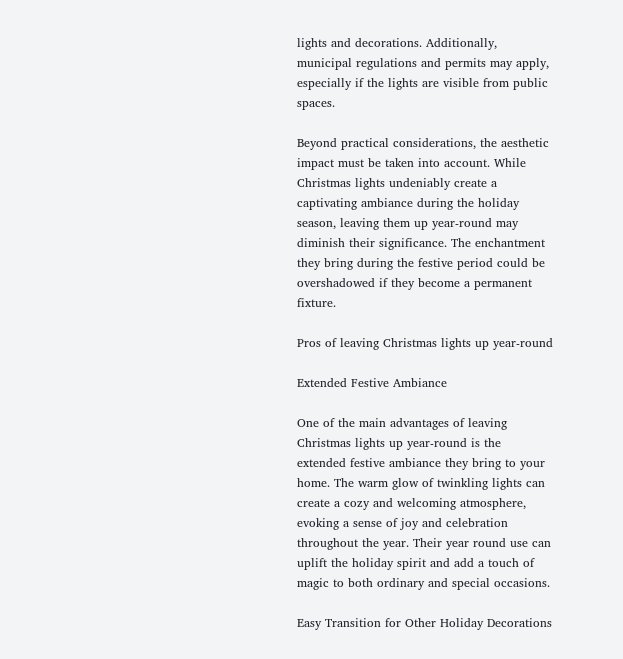lights and decorations. Additionally, municipal regulations and permits may apply, especially if the lights are visible from public spaces.

Beyond practical considerations, the aesthetic impact must be taken into account. While Christmas lights undeniably create a captivating ambiance during the holiday season, leaving them up year-round may diminish their significance. The enchantment they bring during the festive period could be overshadowed if they become a permanent fixture.

Pros of leaving Christmas lights up year-round

Extended Festive Ambiance

One of the main advantages of leaving Christmas lights up year-round is the extended festive ambiance they bring to your home. The warm glow of twinkling lights can create a cozy and welcoming atmosphere, evoking a sense of joy and celebration throughout the year. Their year round use can uplift the holiday spirit and add a touch of magic to both ordinary and special occasions.

Easy Transition for Other Holiday Decorations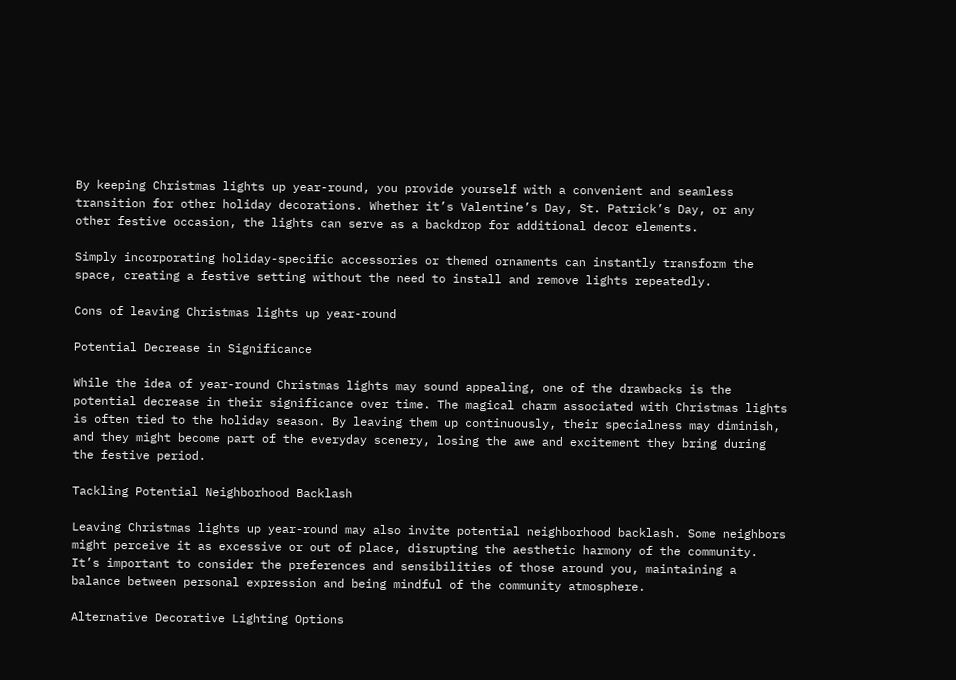By keeping Christmas lights up year-round, you provide yourself with a convenient and seamless transition for other holiday decorations. Whether it’s Valentine’s Day, St. Patrick’s Day, or any other festive occasion, the lights can serve as a backdrop for additional decor elements.

Simply incorporating holiday-specific accessories or themed ornaments can instantly transform the space, creating a festive setting without the need to install and remove lights repeatedly.

Cons of leaving Christmas lights up year-round

Potential Decrease in Significance

While the idea of year-round Christmas lights may sound appealing, one of the drawbacks is the potential decrease in their significance over time. The magical charm associated with Christmas lights is often tied to the holiday season. By leaving them up continuously, their specialness may diminish, and they might become part of the everyday scenery, losing the awe and excitement they bring during the festive period.

Tackling Potential Neighborhood Backlash

Leaving Christmas lights up year-round may also invite potential neighborhood backlash. Some neighbors might perceive it as excessive or out of place, disrupting the aesthetic harmony of the community. It’s important to consider the preferences and sensibilities of those around you, maintaining a balance between personal expression and being mindful of the community atmosphere.

Alternative Decorative Lighting Options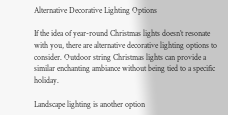Alternative Decorative Lighting Options

If the idea of year-round Christmas lights doesn’t resonate with you, there are alternative decorative lighting options to consider. Outdoor string Christmas lights can provide a similar enchanting ambiance without being tied to a specific holiday.

Landscape lighting is another option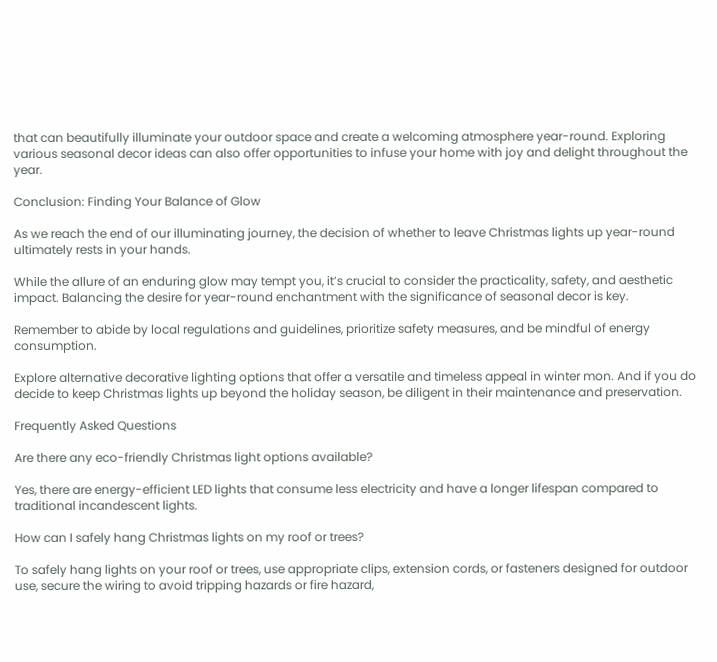that can beautifully illuminate your outdoor space and create a welcoming atmosphere year-round. Exploring various seasonal decor ideas can also offer opportunities to infuse your home with joy and delight throughout the year.

Conclusion: Finding Your Balance of Glow

As we reach the end of our illuminating journey, the decision of whether to leave Christmas lights up year-round ultimately rests in your hands.

While the allure of an enduring glow may tempt you, it’s crucial to consider the practicality, safety, and aesthetic impact. Balancing the desire for year-round enchantment with the significance of seasonal decor is key.

Remember to abide by local regulations and guidelines, prioritize safety measures, and be mindful of energy consumption.

Explore alternative decorative lighting options that offer a versatile and timeless appeal in winter mon. And if you do decide to keep Christmas lights up beyond the holiday season, be diligent in their maintenance and preservation.

Frequently Asked Questions

Are there any eco-friendly Christmas light options available?

Yes, there are energy-efficient LED lights that consume less electricity and have a longer lifespan compared to traditional incandescent lights.

How can I safely hang Christmas lights on my roof or trees?

To safely hang lights on your roof or trees, use appropriate clips, extension cords, or fasteners designed for outdoor use, secure the wiring to avoid tripping hazards or fire hazard,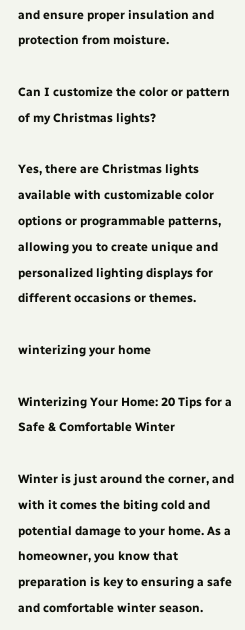and ensure proper insulation and protection from moisture.

Can I customize the color or pattern of my Christmas lights?

Yes, there are Christmas lights available with customizable color options or programmable patterns, allowing you to create unique and personalized lighting displays for different occasions or themes.

winterizing your home

Winterizing Your Home: 20 Tips for a Safe & Comfortable Winter

Winter is just around the corner, and with it comes the biting cold and potential damage to your home. As a homeowner, you know that preparation is key to ensuring a safe and comfortable winter season.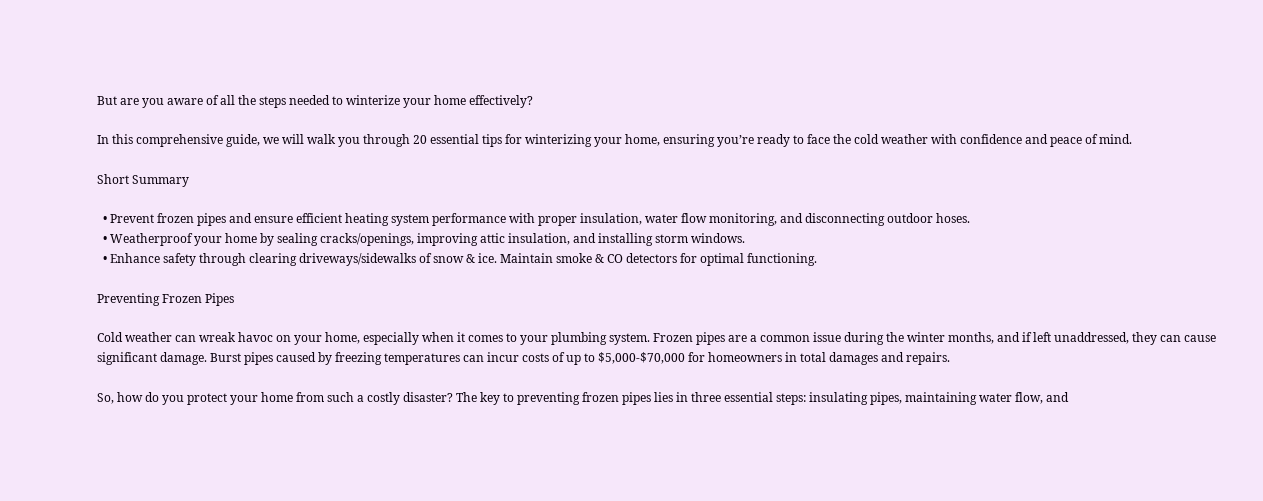But are you aware of all the steps needed to winterize your home effectively?

In this comprehensive guide, we will walk you through 20 essential tips for winterizing your home, ensuring you’re ready to face the cold weather with confidence and peace of mind.

Short Summary

  • Prevent frozen pipes and ensure efficient heating system performance with proper insulation, water flow monitoring, and disconnecting outdoor hoses.
  • Weatherproof your home by sealing cracks/openings, improving attic insulation, and installing storm windows.
  • Enhance safety through clearing driveways/sidewalks of snow & ice. Maintain smoke & CO detectors for optimal functioning.

Preventing Frozen Pipes

Cold weather can wreak havoc on your home, especially when it comes to your plumbing system. Frozen pipes are a common issue during the winter months, and if left unaddressed, they can cause significant damage. Burst pipes caused by freezing temperatures can incur costs of up to $5,000-$70,000 for homeowners in total damages and repairs.

So, how do you protect your home from such a costly disaster? The key to preventing frozen pipes lies in three essential steps: insulating pipes, maintaining water flow, and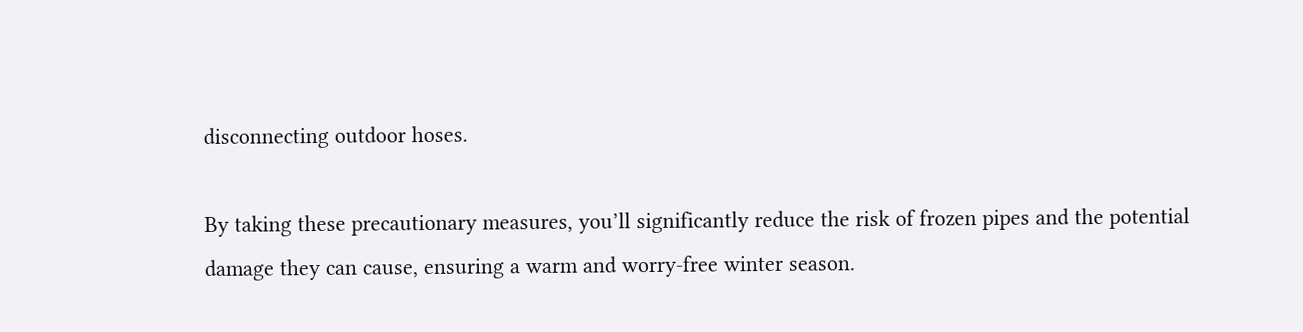disconnecting outdoor hoses.

By taking these precautionary measures, you’ll significantly reduce the risk of frozen pipes and the potential damage they can cause, ensuring a warm and worry-free winter season.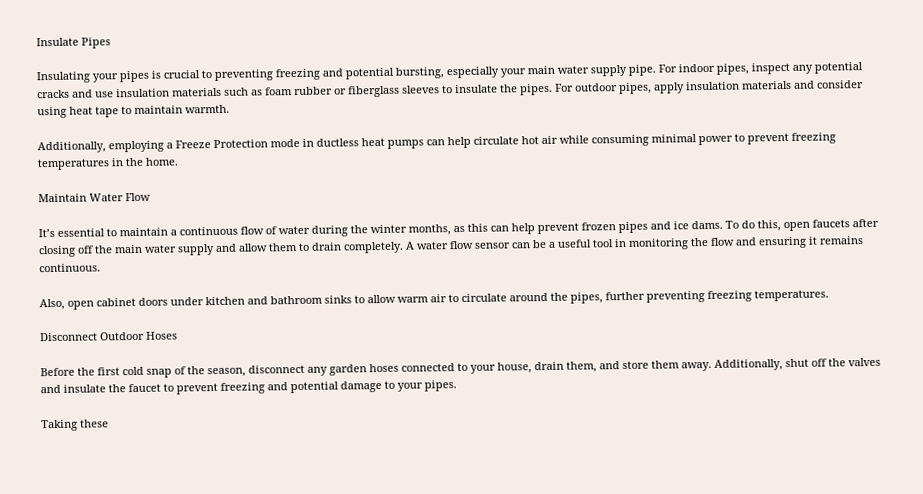Insulate Pipes

Insulating your pipes is crucial to preventing freezing and potential bursting, especially your main water supply pipe. For indoor pipes, inspect any potential cracks and use insulation materials such as foam rubber or fiberglass sleeves to insulate the pipes. For outdoor pipes, apply insulation materials and consider using heat tape to maintain warmth.

Additionally, employing a Freeze Protection mode in ductless heat pumps can help circulate hot air while consuming minimal power to prevent freezing temperatures in the home.

Maintain Water Flow

It’s essential to maintain a continuous flow of water during the winter months, as this can help prevent frozen pipes and ice dams. To do this, open faucets after closing off the main water supply and allow them to drain completely. A water flow sensor can be a useful tool in monitoring the flow and ensuring it remains continuous.

Also, open cabinet doors under kitchen and bathroom sinks to allow warm air to circulate around the pipes, further preventing freezing temperatures.

Disconnect Outdoor Hoses

Before the first cold snap of the season, disconnect any garden hoses connected to your house, drain them, and store them away. Additionally, shut off the valves and insulate the faucet to prevent freezing and potential damage to your pipes.

Taking these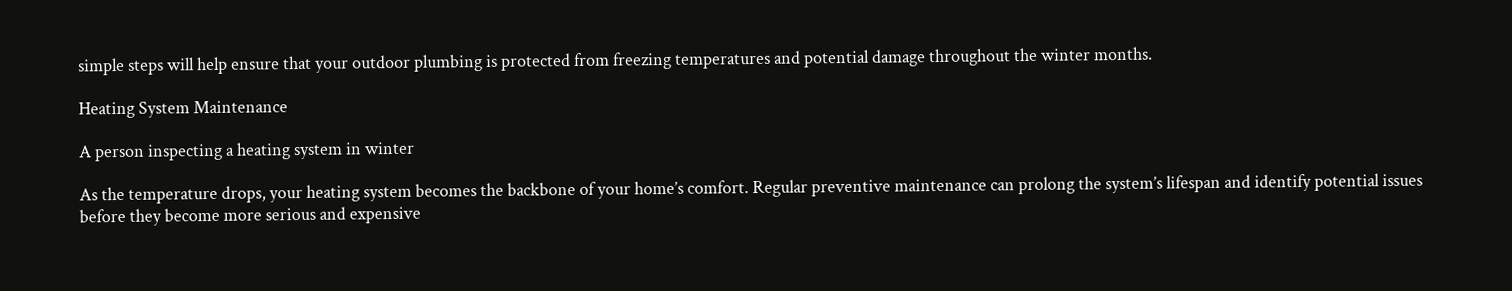simple steps will help ensure that your outdoor plumbing is protected from freezing temperatures and potential damage throughout the winter months.

Heating System Maintenance

A person inspecting a heating system in winter

As the temperature drops, your heating system becomes the backbone of your home’s comfort. Regular preventive maintenance can prolong the system’s lifespan and identify potential issues before they become more serious and expensive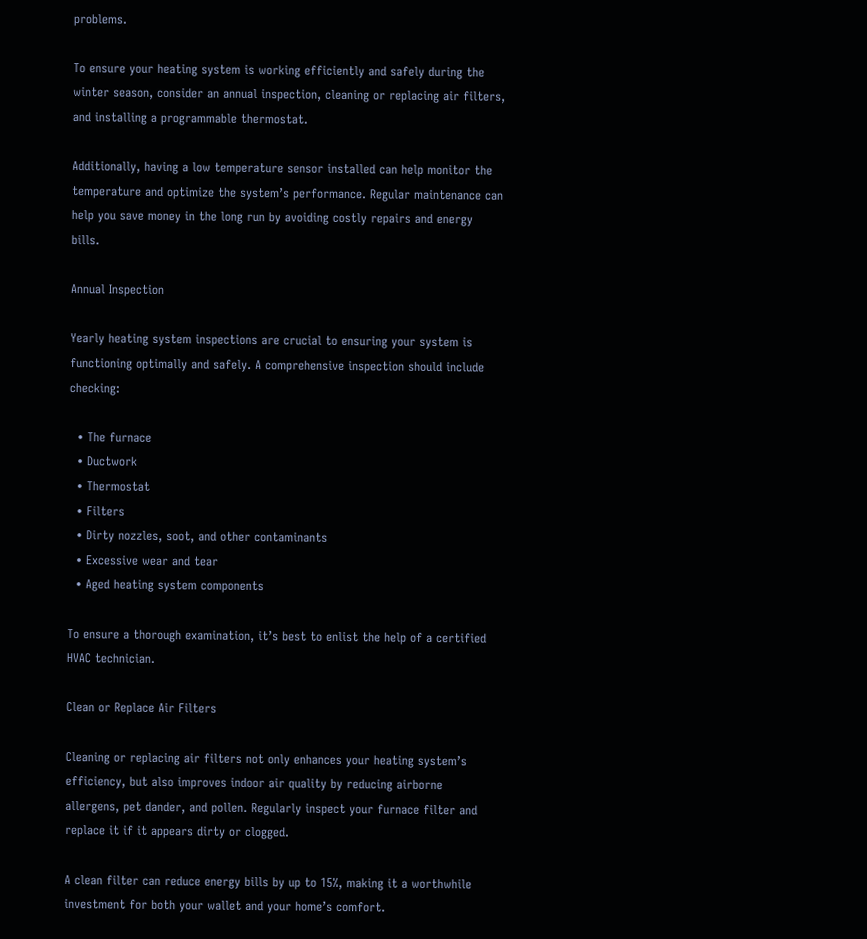problems.

To ensure your heating system is working efficiently and safely during the winter season, consider an annual inspection, cleaning or replacing air filters, and installing a programmable thermostat.

Additionally, having a low temperature sensor installed can help monitor the temperature and optimize the system’s performance. Regular maintenance can help you save money in the long run by avoiding costly repairs and energy bills.

Annual Inspection

Yearly heating system inspections are crucial to ensuring your system is functioning optimally and safely. A comprehensive inspection should include checking:

  • The furnace
  • Ductwork
  • Thermostat
  • Filters
  • Dirty nozzles, soot, and other contaminants
  • Excessive wear and tear
  • Aged heating system components

To ensure a thorough examination, it’s best to enlist the help of a certified HVAC technician.

Clean or Replace Air Filters

Cleaning or replacing air filters not only enhances your heating system’s efficiency, but also improves indoor air quality by reducing airborne allergens, pet dander, and pollen. Regularly inspect your furnace filter and replace it if it appears dirty or clogged.

A clean filter can reduce energy bills by up to 15%, making it a worthwhile investment for both your wallet and your home’s comfort.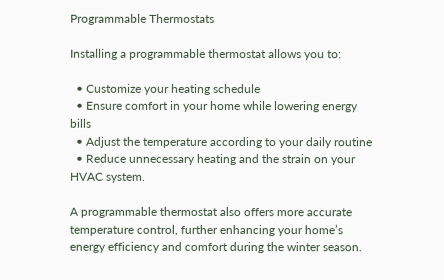Programmable Thermostats

Installing a programmable thermostat allows you to:

  • Customize your heating schedule
  • Ensure comfort in your home while lowering energy bills
  • Adjust the temperature according to your daily routine
  • Reduce unnecessary heating and the strain on your HVAC system.

A programmable thermostat also offers more accurate temperature control, further enhancing your home’s energy efficiency and comfort during the winter season.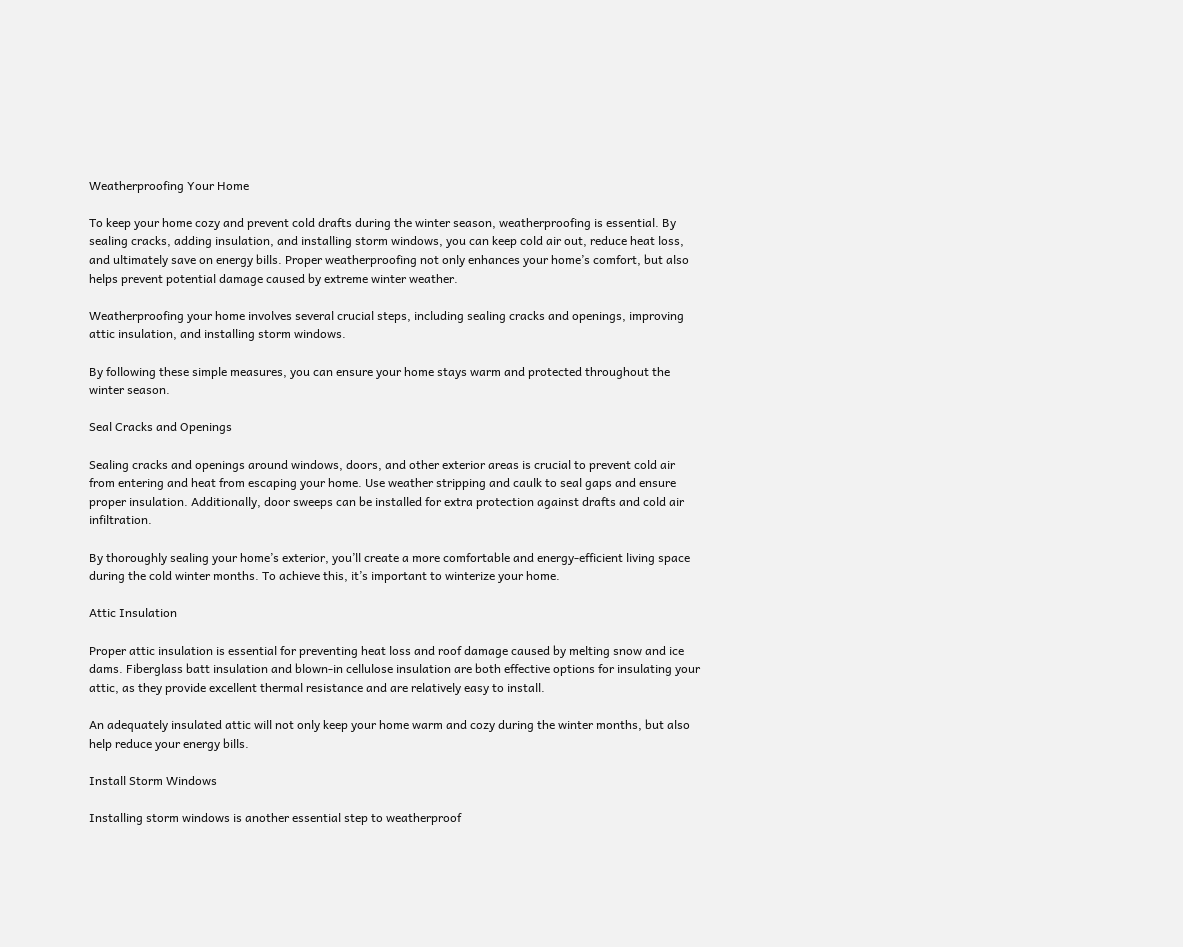Weatherproofing Your Home

To keep your home cozy and prevent cold drafts during the winter season, weatherproofing is essential. By sealing cracks, adding insulation, and installing storm windows, you can keep cold air out, reduce heat loss, and ultimately save on energy bills. Proper weatherproofing not only enhances your home’s comfort, but also helps prevent potential damage caused by extreme winter weather.

Weatherproofing your home involves several crucial steps, including sealing cracks and openings, improving attic insulation, and installing storm windows.

By following these simple measures, you can ensure your home stays warm and protected throughout the winter season.

Seal Cracks and Openings

Sealing cracks and openings around windows, doors, and other exterior areas is crucial to prevent cold air from entering and heat from escaping your home. Use weather stripping and caulk to seal gaps and ensure proper insulation. Additionally, door sweeps can be installed for extra protection against drafts and cold air infiltration.

By thoroughly sealing your home’s exterior, you’ll create a more comfortable and energy-efficient living space during the cold winter months. To achieve this, it’s important to winterize your home.

Attic Insulation

Proper attic insulation is essential for preventing heat loss and roof damage caused by melting snow and ice dams. Fiberglass batt insulation and blown-in cellulose insulation are both effective options for insulating your attic, as they provide excellent thermal resistance and are relatively easy to install.

An adequately insulated attic will not only keep your home warm and cozy during the winter months, but also help reduce your energy bills.

Install Storm Windows

Installing storm windows is another essential step to weatherproof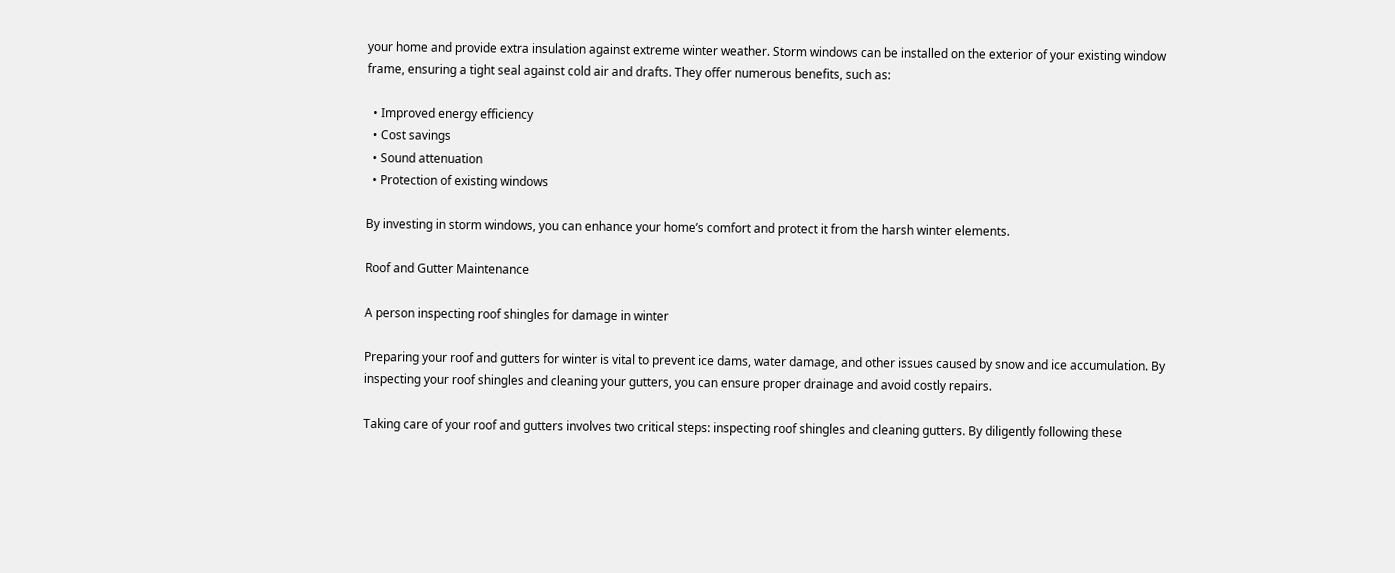your home and provide extra insulation against extreme winter weather. Storm windows can be installed on the exterior of your existing window frame, ensuring a tight seal against cold air and drafts. They offer numerous benefits, such as:

  • Improved energy efficiency
  • Cost savings
  • Sound attenuation
  • Protection of existing windows

By investing in storm windows, you can enhance your home’s comfort and protect it from the harsh winter elements.

Roof and Gutter Maintenance

A person inspecting roof shingles for damage in winter

Preparing your roof and gutters for winter is vital to prevent ice dams, water damage, and other issues caused by snow and ice accumulation. By inspecting your roof shingles and cleaning your gutters, you can ensure proper drainage and avoid costly repairs.

Taking care of your roof and gutters involves two critical steps: inspecting roof shingles and cleaning gutters. By diligently following these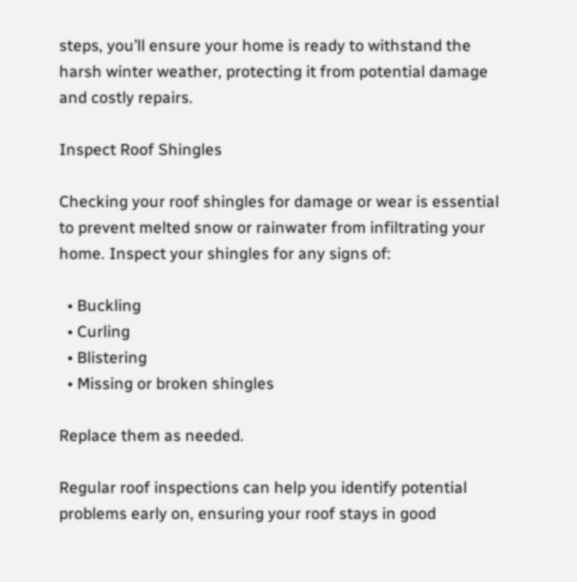steps, you’ll ensure your home is ready to withstand the harsh winter weather, protecting it from potential damage and costly repairs.

Inspect Roof Shingles

Checking your roof shingles for damage or wear is essential to prevent melted snow or rainwater from infiltrating your home. Inspect your shingles for any signs of:

  • Buckling
  • Curling
  • Blistering
  • Missing or broken shingles

Replace them as needed.

Regular roof inspections can help you identify potential problems early on, ensuring your roof stays in good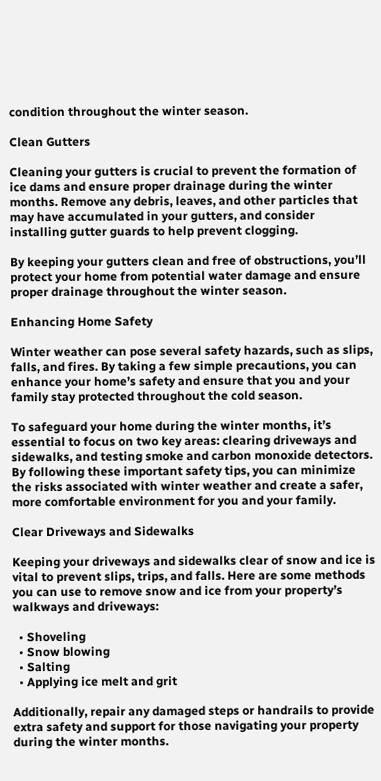condition throughout the winter season.

Clean Gutters

Cleaning your gutters is crucial to prevent the formation of ice dams and ensure proper drainage during the winter months. Remove any debris, leaves, and other particles that may have accumulated in your gutters, and consider installing gutter guards to help prevent clogging.

By keeping your gutters clean and free of obstructions, you’ll protect your home from potential water damage and ensure proper drainage throughout the winter season.

Enhancing Home Safety

Winter weather can pose several safety hazards, such as slips, falls, and fires. By taking a few simple precautions, you can enhance your home’s safety and ensure that you and your family stay protected throughout the cold season.

To safeguard your home during the winter months, it’s essential to focus on two key areas: clearing driveways and sidewalks, and testing smoke and carbon monoxide detectors. By following these important safety tips, you can minimize the risks associated with winter weather and create a safer, more comfortable environment for you and your family.

Clear Driveways and Sidewalks

Keeping your driveways and sidewalks clear of snow and ice is vital to prevent slips, trips, and falls. Here are some methods you can use to remove snow and ice from your property’s walkways and driveways:

  • Shoveling
  • Snow blowing
  • Salting
  • Applying ice melt and grit

Additionally, repair any damaged steps or handrails to provide extra safety and support for those navigating your property during the winter months.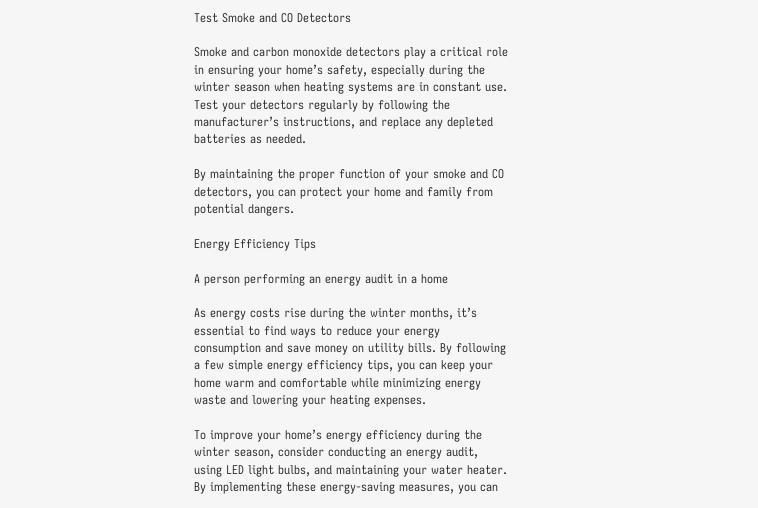Test Smoke and CO Detectors

Smoke and carbon monoxide detectors play a critical role in ensuring your home’s safety, especially during the winter season when heating systems are in constant use. Test your detectors regularly by following the manufacturer’s instructions, and replace any depleted batteries as needed.

By maintaining the proper function of your smoke and CO detectors, you can protect your home and family from potential dangers.

Energy Efficiency Tips

A person performing an energy audit in a home

As energy costs rise during the winter months, it’s essential to find ways to reduce your energy consumption and save money on utility bills. By following a few simple energy efficiency tips, you can keep your home warm and comfortable while minimizing energy waste and lowering your heating expenses.

To improve your home’s energy efficiency during the winter season, consider conducting an energy audit, using LED light bulbs, and maintaining your water heater. By implementing these energy-saving measures, you can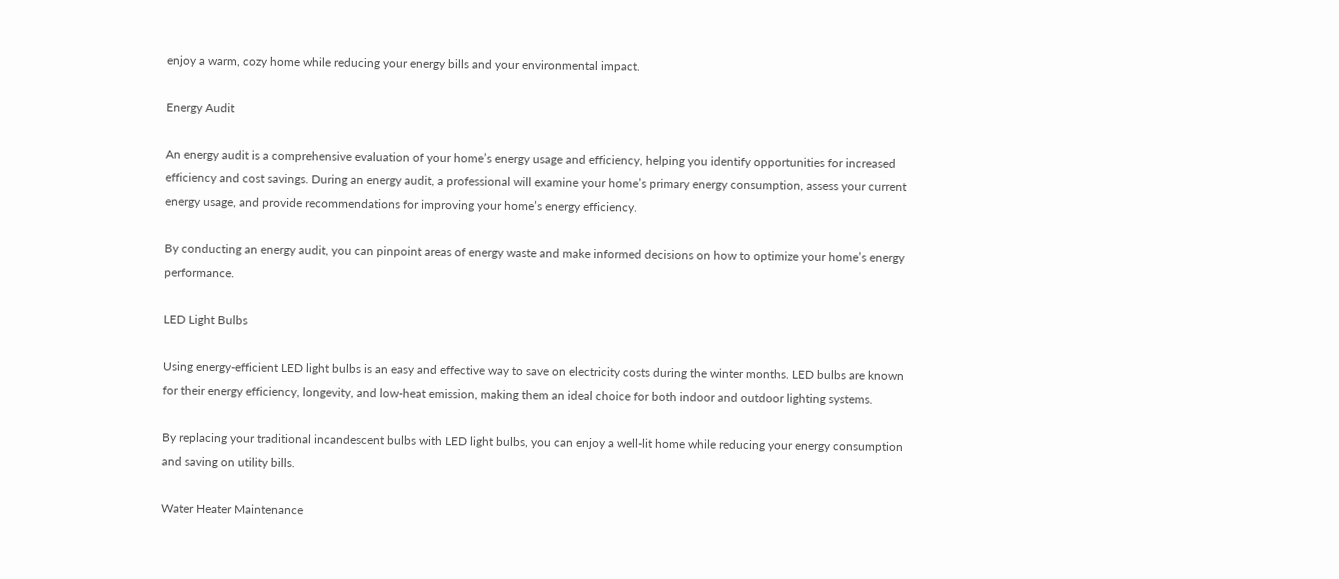enjoy a warm, cozy home while reducing your energy bills and your environmental impact.

Energy Audit

An energy audit is a comprehensive evaluation of your home’s energy usage and efficiency, helping you identify opportunities for increased efficiency and cost savings. During an energy audit, a professional will examine your home’s primary energy consumption, assess your current energy usage, and provide recommendations for improving your home’s energy efficiency.

By conducting an energy audit, you can pinpoint areas of energy waste and make informed decisions on how to optimize your home’s energy performance.

LED Light Bulbs

Using energy-efficient LED light bulbs is an easy and effective way to save on electricity costs during the winter months. LED bulbs are known for their energy efficiency, longevity, and low-heat emission, making them an ideal choice for both indoor and outdoor lighting systems.

By replacing your traditional incandescent bulbs with LED light bulbs, you can enjoy a well-lit home while reducing your energy consumption and saving on utility bills.

Water Heater Maintenance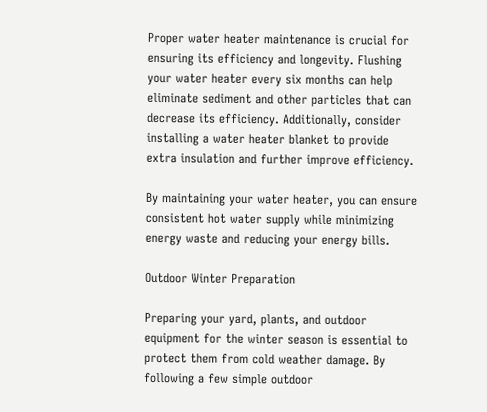Proper water heater maintenance is crucial for ensuring its efficiency and longevity. Flushing your water heater every six months can help eliminate sediment and other particles that can decrease its efficiency. Additionally, consider installing a water heater blanket to provide extra insulation and further improve efficiency.

By maintaining your water heater, you can ensure consistent hot water supply while minimizing energy waste and reducing your energy bills.

Outdoor Winter Preparation

Preparing your yard, plants, and outdoor equipment for the winter season is essential to protect them from cold weather damage. By following a few simple outdoor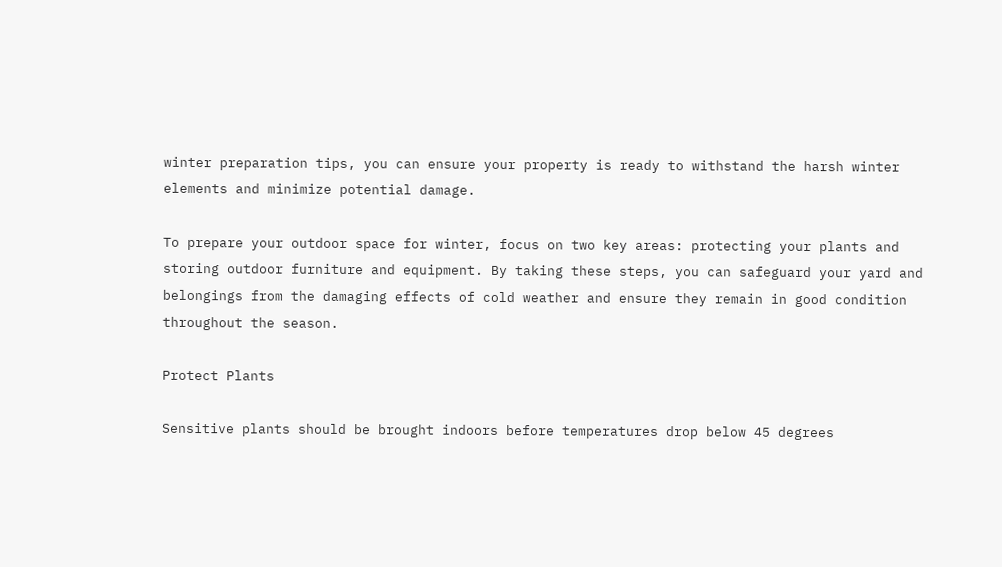winter preparation tips, you can ensure your property is ready to withstand the harsh winter elements and minimize potential damage.

To prepare your outdoor space for winter, focus on two key areas: protecting your plants and storing outdoor furniture and equipment. By taking these steps, you can safeguard your yard and belongings from the damaging effects of cold weather and ensure they remain in good condition throughout the season.

Protect Plants

Sensitive plants should be brought indoors before temperatures drop below 45 degrees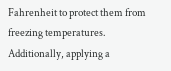Fahrenheit to protect them from freezing temperatures. Additionally, applying a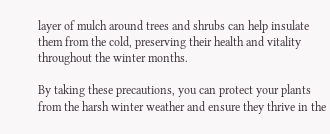layer of mulch around trees and shrubs can help insulate them from the cold, preserving their health and vitality throughout the winter months.

By taking these precautions, you can protect your plants from the harsh winter weather and ensure they thrive in the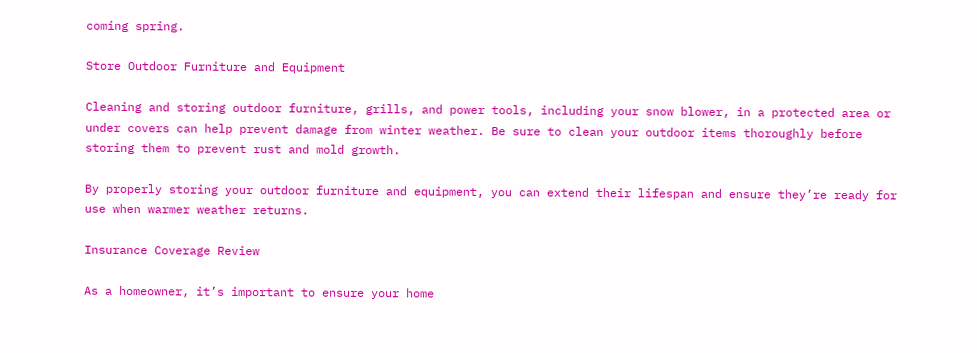coming spring.

Store Outdoor Furniture and Equipment

Cleaning and storing outdoor furniture, grills, and power tools, including your snow blower, in a protected area or under covers can help prevent damage from winter weather. Be sure to clean your outdoor items thoroughly before storing them to prevent rust and mold growth.

By properly storing your outdoor furniture and equipment, you can extend their lifespan and ensure they’re ready for use when warmer weather returns.

Insurance Coverage Review

As a homeowner, it’s important to ensure your home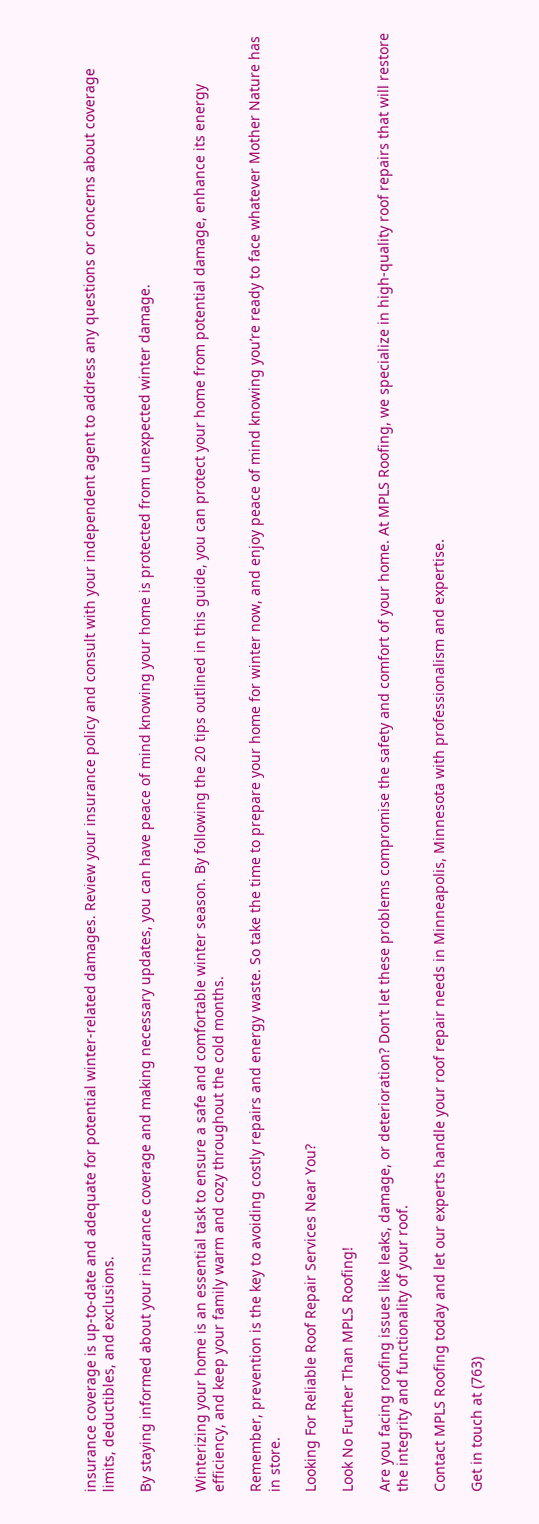insurance coverage is up-to-date and adequate for potential winter-related damages. Review your insurance policy and consult with your independent agent to address any questions or concerns about coverage limits, deductibles, and exclusions.

By staying informed about your insurance coverage and making necessary updates, you can have peace of mind knowing your home is protected from unexpected winter damage.


Winterizing your home is an essential task to ensure a safe and comfortable winter season. By following the 20 tips outlined in this guide, you can protect your home from potential damage, enhance its energy efficiency, and keep your family warm and cozy throughout the cold months.

Remember, prevention is the key to avoiding costly repairs and energy waste. So take the time to prepare your home for winter now, and enjoy peace of mind knowing you’re ready to face whatever Mother Nature has in store.

Looking For Reliable Roof Repair Services Near You?

Look No Further Than MPLS Roofing!

Are you facing roofing issues like leaks, damage, or deterioration? Don’t let these problems compromise the safety and comfort of your home. At MPLS Roofing, we specialize in high-quality roof repairs that will restore the integrity and functionality of your roof.

Contact MPLS Roofing today and let our experts handle your roof repair needs in Minneapolis, Minnesota with professionalism and expertise.

Get in touch at (763)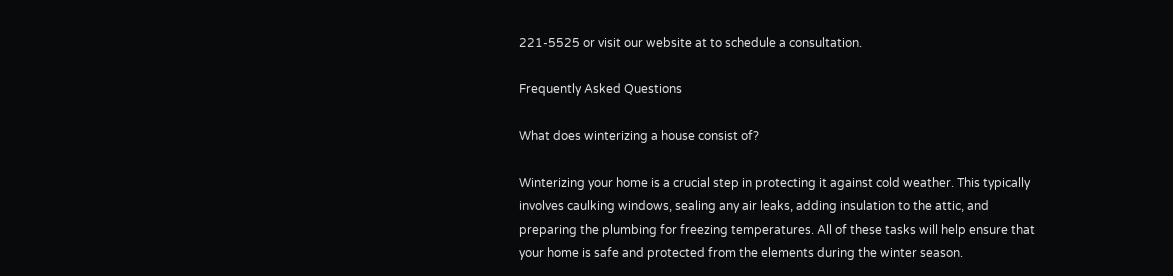221-5525 or visit our website at to schedule a consultation.

Frequently Asked Questions

What does winterizing a house consist of?

Winterizing your home is a crucial step in protecting it against cold weather. This typically involves caulking windows, sealing any air leaks, adding insulation to the attic, and preparing the plumbing for freezing temperatures. All of these tasks will help ensure that your home is safe and protected from the elements during the winter season.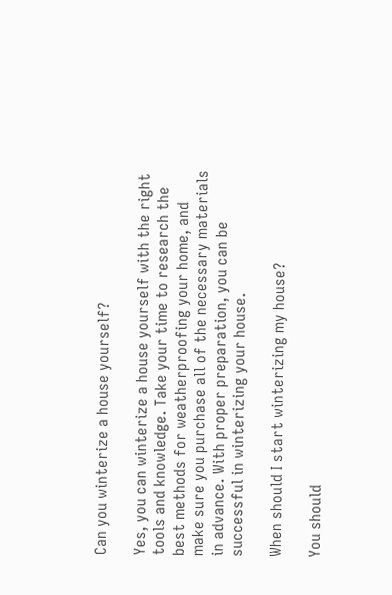Can you winterize a house yourself?

Yes, you can winterize a house yourself with the right tools and knowledge. Take your time to research the best methods for weatherproofing your home, and make sure you purchase all of the necessary materials in advance. With proper preparation, you can be successful in winterizing your house.

When should I start winterizing my house?

You should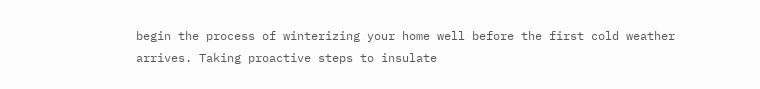begin the process of winterizing your home well before the first cold weather arrives. Taking proactive steps to insulate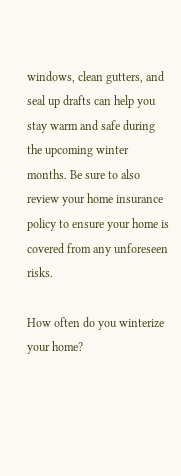windows, clean gutters, and seal up drafts can help you stay warm and safe during the upcoming winter months. Be sure to also review your home insurance policy to ensure your home is covered from any unforeseen risks.

How often do you winterize your home?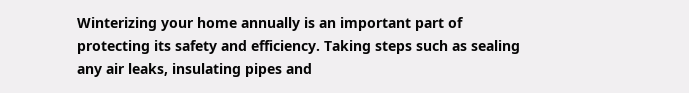Winterizing your home annually is an important part of protecting its safety and efficiency. Taking steps such as sealing any air leaks, insulating pipes and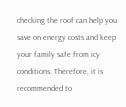checking the roof can help you save on energy costs and keep your family safe from icy conditions. Therefore, it is recommended to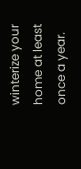winterize your home at least once a year.